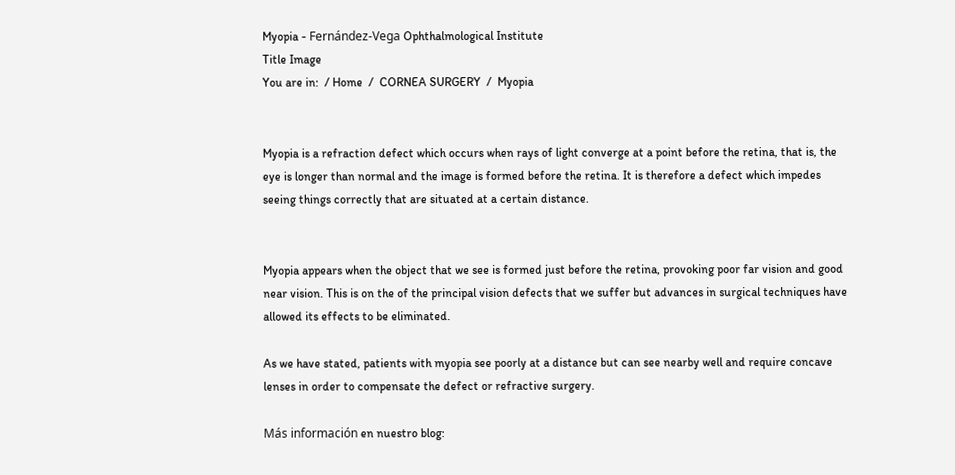Myopia - Fernández-Vega Ophthalmological Institute
Title Image
You are in:  / Home  /  CORNEA SURGERY  /  Myopia


Myopia is a refraction defect which occurs when rays of light converge at a point before the retina, that is, the eye is longer than normal and the image is formed before the retina. It is therefore a defect which impedes seeing things correctly that are situated at a certain distance.


Myopia appears when the object that we see is formed just before the retina, provoking poor far vision and good near vision. This is on the of the principal vision defects that we suffer but advances in surgical techniques have allowed its effects to be eliminated.

As we have stated, patients with myopia see poorly at a distance but can see nearby well and require concave lenses in order to compensate the defect or refractive surgery.

Más información en nuestro blog: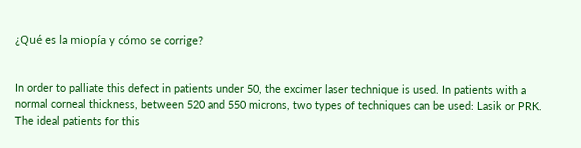¿Qué es la miopía y cómo se corrige?


In order to palliate this defect in patients under 50, the excimer laser technique is used. In patients with a normal corneal thickness, between 520 and 550 microns, two types of techniques can be used: Lasik or PRK. The ideal patients for this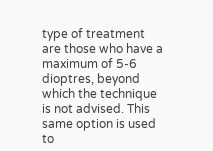type of treatment are those who have a maximum of 5-6 dioptres, beyond which the technique is not advised. This same option is used to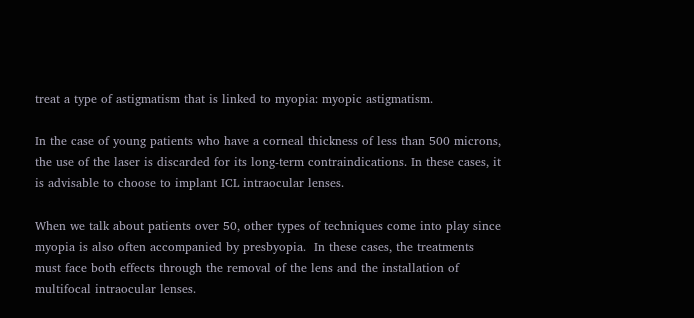treat a type of astigmatism that is linked to myopia: myopic astigmatism.

In the case of young patients who have a corneal thickness of less than 500 microns, the use of the laser is discarded for its long-term contraindications. In these cases, it is advisable to choose to implant ICL intraocular lenses.

When we talk about patients over 50, other types of techniques come into play since myopia is also often accompanied by presbyopia.  In these cases, the treatments must face both effects through the removal of the lens and the installation of multifocal intraocular lenses.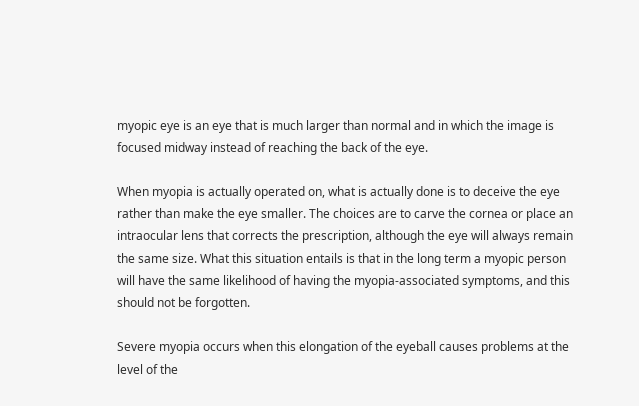myopic eye is an eye that is much larger than normal and in which the image is focused midway instead of reaching the back of the eye.

When myopia is actually operated on, what is actually done is to deceive the eye rather than make the eye smaller. The choices are to carve the cornea or place an intraocular lens that corrects the prescription, although the eye will always remain the same size. What this situation entails is that in the long term a myopic person will have the same likelihood of having the myopia-associated symptoms, and this should not be forgotten.

Severe myopia occurs when this elongation of the eyeball causes problems at the level of the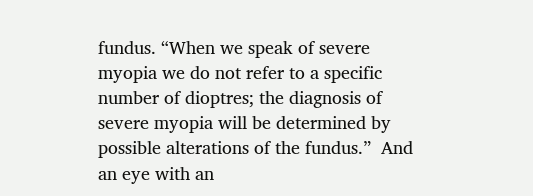fundus. “When we speak of severe myopia we do not refer to a specific number of dioptres; the diagnosis of severe myopia will be determined by possible alterations of the fundus.”  And an eye with an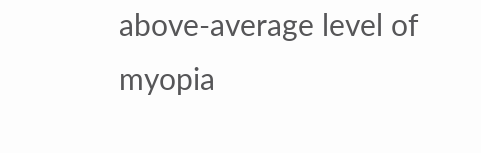above-average level of myopia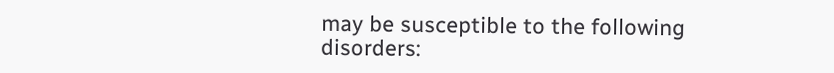may be susceptible to the following disorders: